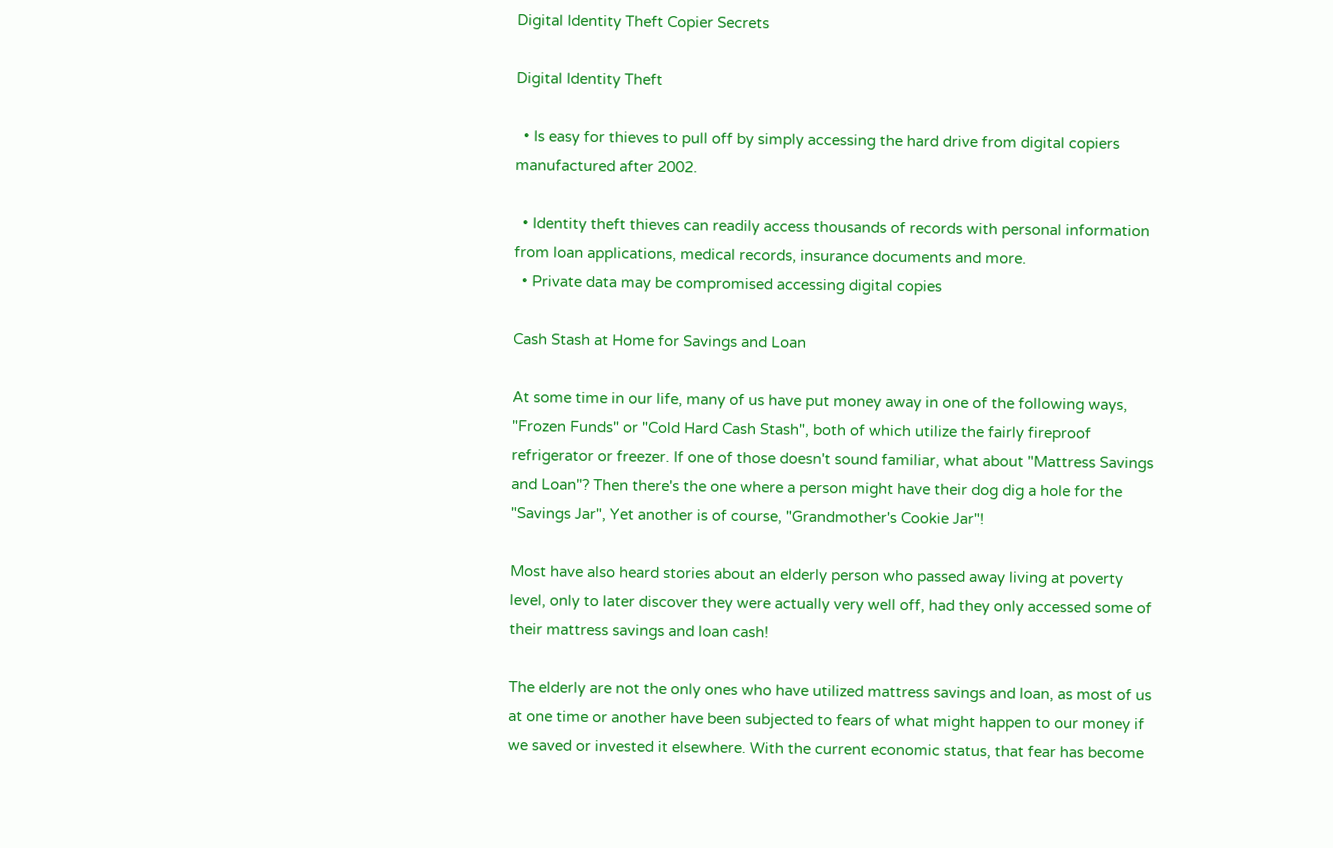Digital Identity Theft Copier Secrets

Digital Identity Theft

  • Is easy for thieves to pull off by simply accessing the hard drive from digital copiers manufactured after 2002.

  • Identity theft thieves can readily access thousands of records with personal information from loan applications, medical records, insurance documents and more.
  • Private data may be compromised accessing digital copies

Cash Stash at Home for Savings and Loan

At some time in our life, many of us have put money away in one of the following ways, "Frozen Funds" or "Cold Hard Cash Stash", both of which utilize the fairly fireproof refrigerator or freezer. If one of those doesn't sound familiar, what about "Mattress Savings and Loan"? Then there's the one where a person might have their dog dig a hole for the "Savings Jar", Yet another is of course, "Grandmother's Cookie Jar"!

Most have also heard stories about an elderly person who passed away living at poverty level, only to later discover they were actually very well off, had they only accessed some of their mattress savings and loan cash!

The elderly are not the only ones who have utilized mattress savings and loan, as most of us at one time or another have been subjected to fears of what might happen to our money if we saved or invested it elsewhere. With the current economic status, that fear has become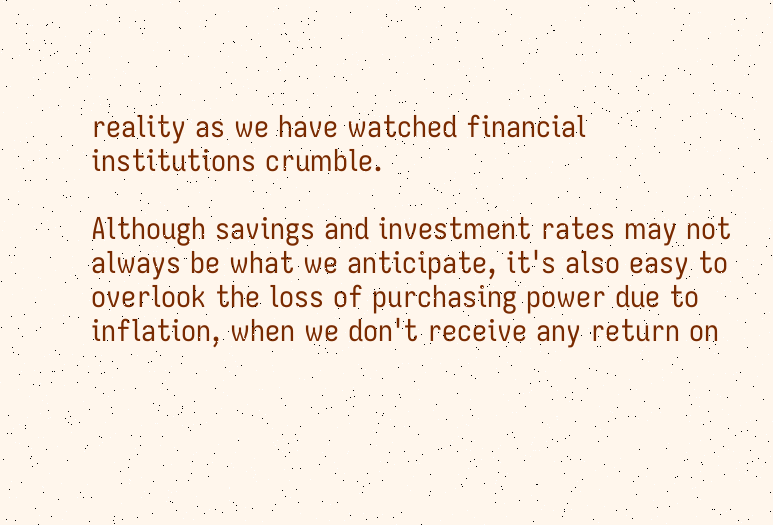reality as we have watched financial institutions crumble.

Although savings and investment rates may not always be what we anticipate, it's also easy to overlook the loss of purchasing power due to inflation, when we don't receive any return on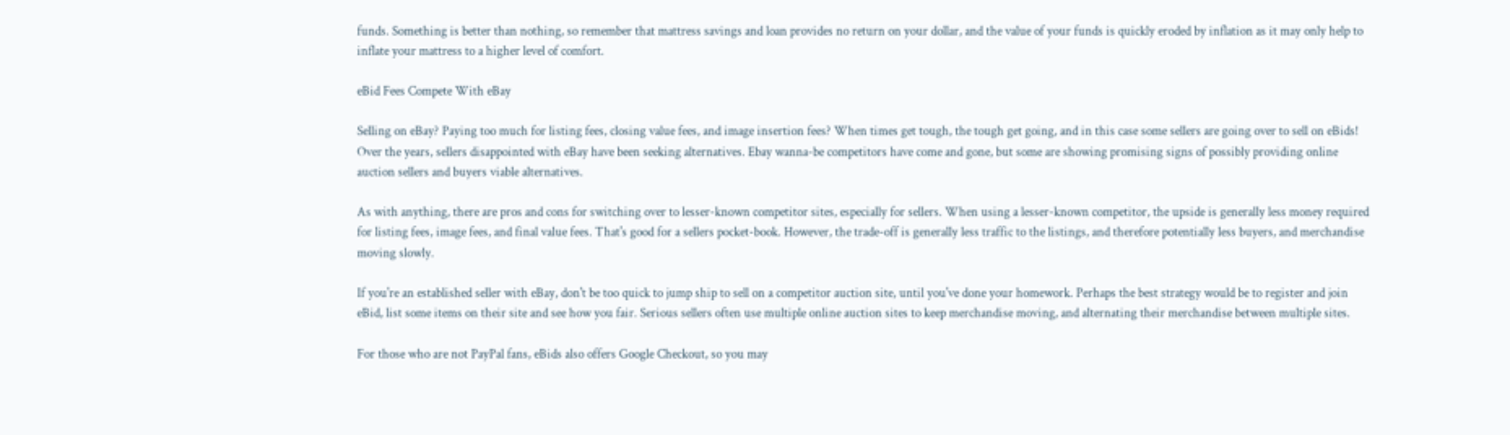funds. Something is better than nothing, so remember that mattress savings and loan provides no return on your dollar, and the value of your funds is quickly eroded by inflation as it may only help to inflate your mattress to a higher level of comfort.

eBid Fees Compete With eBay

Selling on eBay? Paying too much for listing fees, closing value fees, and image insertion fees? When times get tough, the tough get going, and in this case some sellers are going over to sell on eBids! Over the years, sellers disappointed with eBay have been seeking alternatives. Ebay wanna-be competitors have come and gone, but some are showing promising signs of possibly providing online auction sellers and buyers viable alternatives.

As with anything, there are pros and cons for switching over to lesser-known competitor sites, especially for sellers. When using a lesser-known competitor, the upside is generally less money required for listing fees, image fees, and final value fees. That's good for a sellers pocket-book. However, the trade-off is generally less traffic to the listings, and therefore potentially less buyers, and merchandise moving slowly.

If you're an established seller with eBay, don't be too quick to jump ship to sell on a competitor auction site, until you've done your homework. Perhaps the best strategy would be to register and join eBid, list some items on their site and see how you fair. Serious sellers often use multiple online auction sites to keep merchandise moving, and alternating their merchandise between multiple sites.

For those who are not PayPal fans, eBids also offers Google Checkout, so you may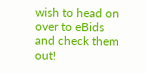wish to head on over to eBids and check them out!